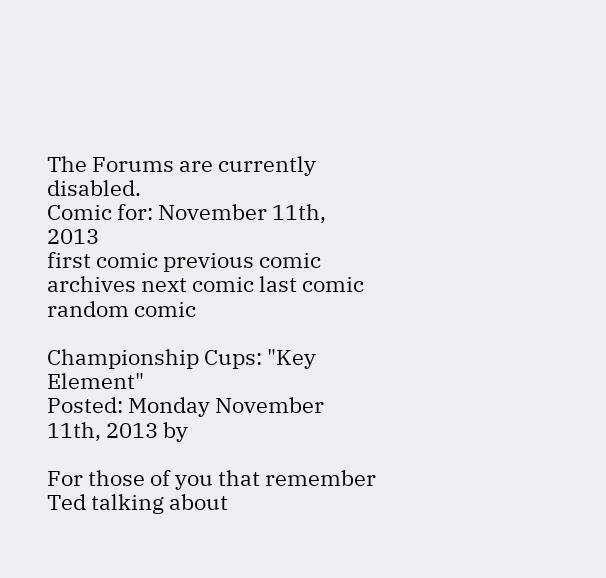The Forums are currently disabled.
Comic for: November 11th, 2013
first comic previous comic archives next comic last comic random comic

Championship Cups: "Key Element"
Posted: Monday November 11th, 2013 by

For those of you that remember Ted talking about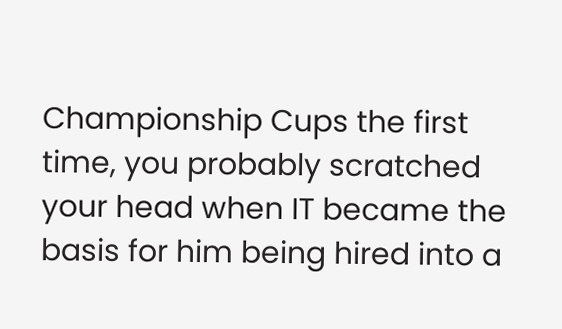Championship Cups the first time, you probably scratched your head when IT became the basis for him being hired into a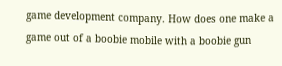game development company. How does one make a game out of a boobie mobile with a boobie gun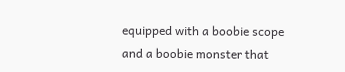equipped with a boobie scope and a boobie monster that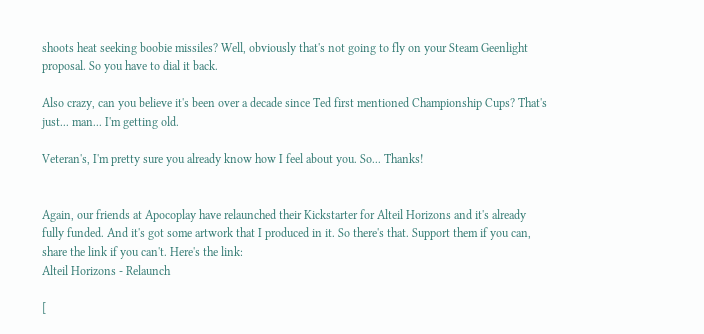shoots heat seeking boobie missiles? Well, obviously that's not going to fly on your Steam Geenlight proposal. So you have to dial it back.

Also crazy, can you believe it's been over a decade since Ted first mentioned Championship Cups? That's just... man... I'm getting old.

Veteran's, I'm pretty sure you already know how I feel about you. So... Thanks!


Again, our friends at Apocoplay have relaunched their Kickstarter for Alteil Horizons and it's already fully funded. And it's got some artwork that I produced in it. So there's that. Support them if you can, share the link if you can't. Here's the link:
Alteil Horizons - Relaunch

[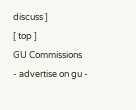discuss ]
[ top ]
GU Commissions
- advertise on gu -